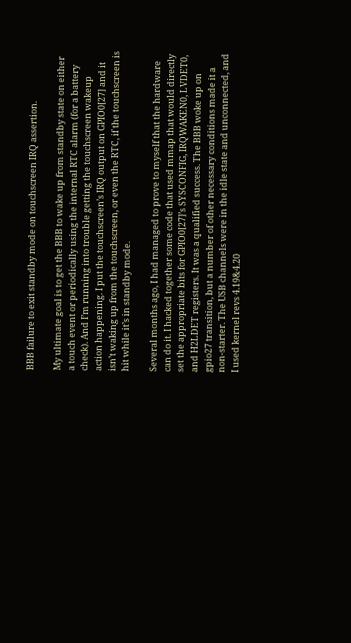BBB failure to exit standby mode on touchscreen IRQ assertion.

My ultimate goal is to get the BBB to wake up from standby state on either a touch event or periodically using the internal RTC alarm (for a battery check). And I’m running into trouble getting the touchscreen wakeup action happening. I put the touchscreen’s IRQ output on GPIO0[27] and it isn’t waking up from the touchscreen, or even the RTC, if the touchscreen is hit while it’s in standby mode.

Several months ago, I had managed to prove to myself that the hardware can do it. I hacked together some code that used mmap that would directly set the appropriate bits for GPIO0[27]’s SYSCONFIG, IRQWAKEN0, LVDET0, and H2LDET registers. It was a qualified success. The BBB woke up on gpio27 transition, but a number of other necessary conditions made it a non-starter. The USB channels were in the idle state and unconnected, and I used kernel revs 4.19&4.20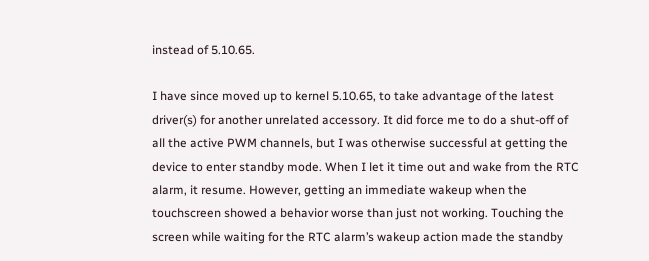instead of 5.10.65.

I have since moved up to kernel 5.10.65, to take advantage of the latest driver(s) for another unrelated accessory. It did force me to do a shut-off of all the active PWM channels, but I was otherwise successful at getting the device to enter standby mode. When I let it time out and wake from the RTC alarm, it resume. However, getting an immediate wakeup when the touchscreen showed a behavior worse than just not working. Touching the screen while waiting for the RTC alarm’s wakeup action made the standby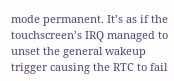mode permanent. It’s as if the touchscreen’s IRQ managed to unset the general wakeup trigger causing the RTC to fail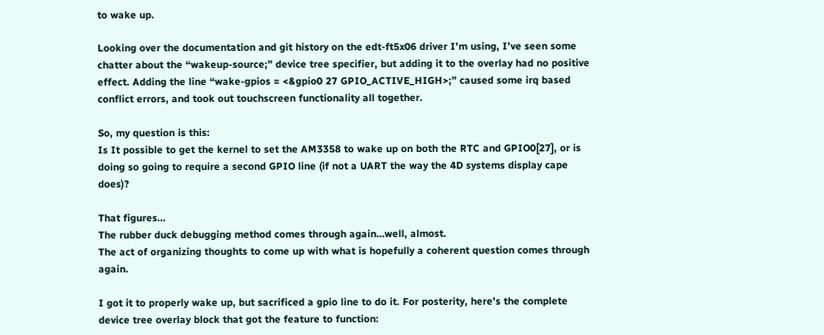to wake up.

Looking over the documentation and git history on the edt-ft5x06 driver I’m using, I’ve seen some chatter about the “wakeup-source;” device tree specifier, but adding it to the overlay had no positive effect. Adding the line “wake-gpios = <&gpio0 27 GPIO_ACTIVE_HIGH>;” caused some irq based conflict errors, and took out touchscreen functionality all together.

So, my question is this:
Is It possible to get the kernel to set the AM3358 to wake up on both the RTC and GPIO0[27], or is doing so going to require a second GPIO line (if not a UART the way the 4D systems display cape does)?

That figures…
The rubber duck debugging method comes through again…well, almost.
The act of organizing thoughts to come up with what is hopefully a coherent question comes through again.

I got it to properly wake up, but sacrificed a gpio line to do it. For posterity, here’s the complete device tree overlay block that got the feature to function: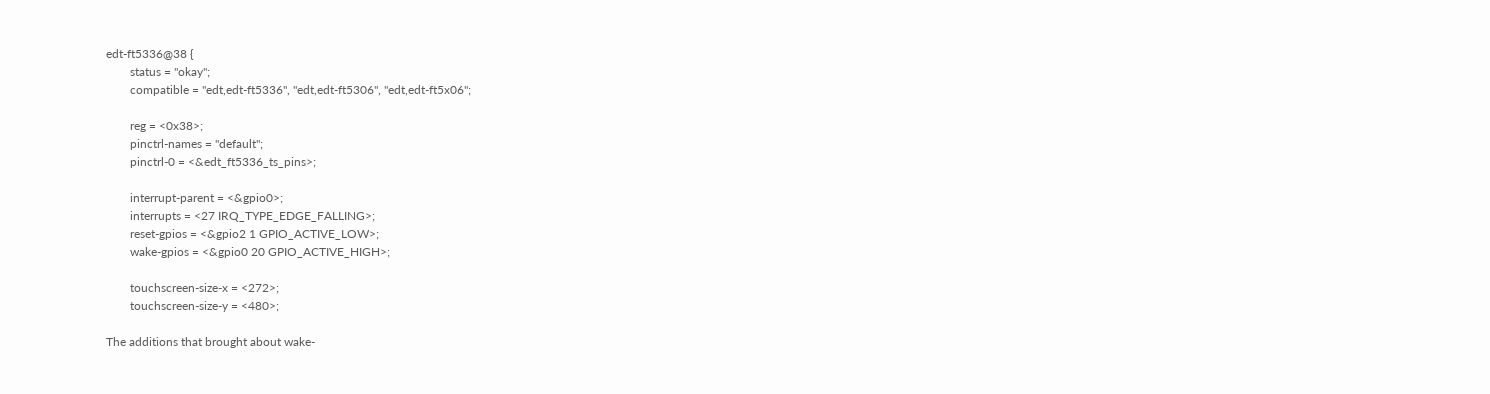edt-ft5336@38 {
        status = "okay";
        compatible = "edt,edt-ft5336", "edt,edt-ft5306", "edt,edt-ft5x06";

        reg = <0x38>;
        pinctrl-names = "default";
        pinctrl-0 = <&edt_ft5336_ts_pins>;

        interrupt-parent = <&gpio0>;
        interrupts = <27 IRQ_TYPE_EDGE_FALLING>;
        reset-gpios = <&gpio2 1 GPIO_ACTIVE_LOW>;
        wake-gpios = <&gpio0 20 GPIO_ACTIVE_HIGH>;

        touchscreen-size-x = <272>;
        touchscreen-size-y = <480>;

The additions that brought about wake-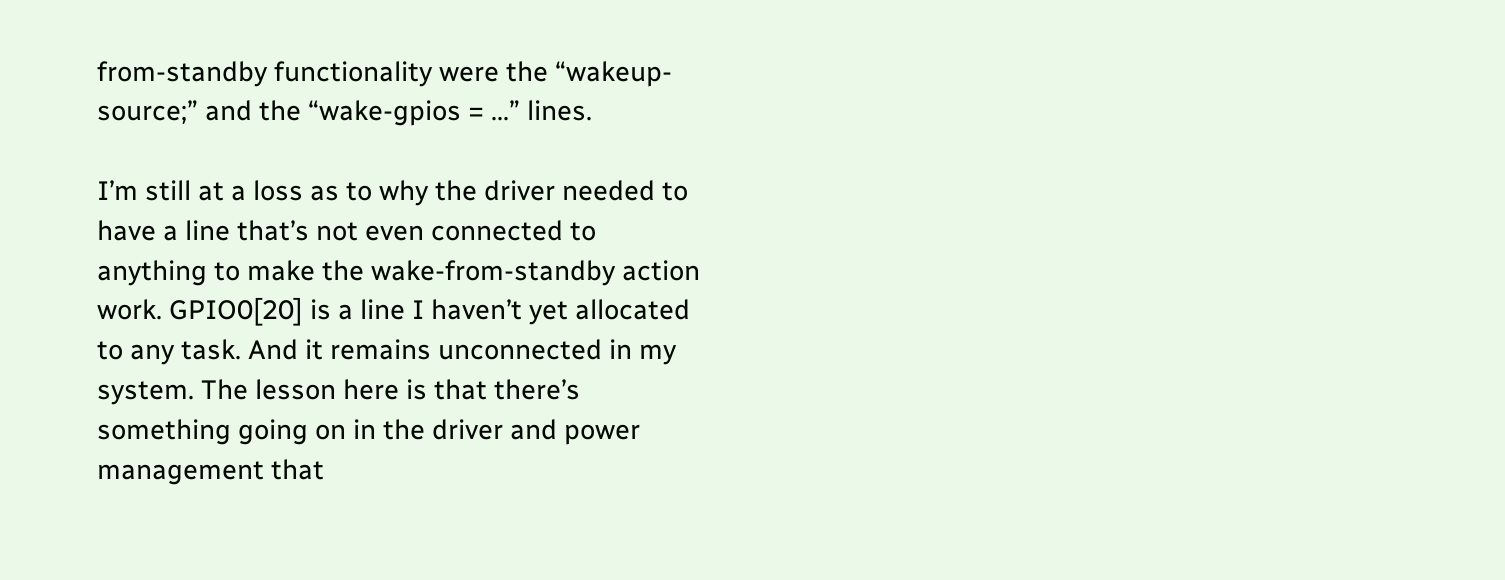from-standby functionality were the “wakeup-source;” and the “wake-gpios = …” lines.

I’m still at a loss as to why the driver needed to have a line that’s not even connected to anything to make the wake-from-standby action work. GPIO0[20] is a line I haven’t yet allocated to any task. And it remains unconnected in my system. The lesson here is that there’s something going on in the driver and power management that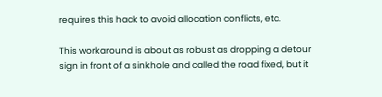requires this hack to avoid allocation conflicts, etc.

This workaround is about as robust as dropping a detour sign in front of a sinkhole and called the road fixed, but it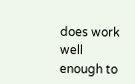does work well enough to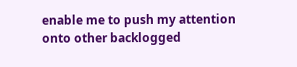enable me to push my attention onto other backlogged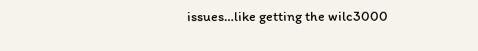issues…like getting the wilc3000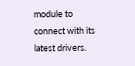module to connect with its latest drivers.